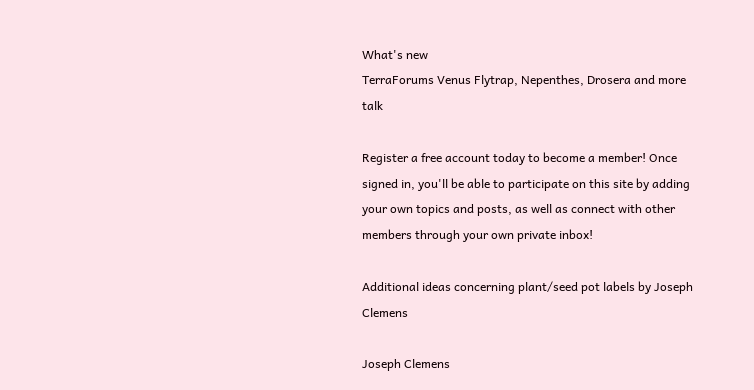What's new
TerraForums Venus Flytrap, Nepenthes, Drosera and more talk

Register a free account today to become a member! Once signed in, you'll be able to participate on this site by adding your own topics and posts, as well as connect with other members through your own private inbox!

Additional ideas concerning plant/seed pot labels by Joseph Clemens

Joseph Clemens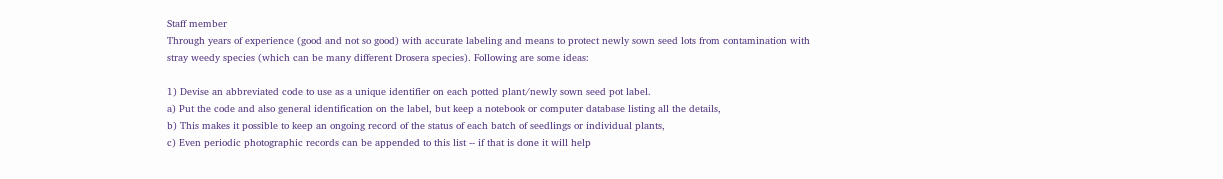Staff member
Through years of experience (good and not so good) with accurate labeling and means to protect newly sown seed lots from contamination with stray weedy species (which can be many different Drosera species). Following are some ideas:

1) Devise an abbreviated code to use as a unique identifier on each potted plant/newly sown seed pot label.
a) Put the code and also general identification on the label, but keep a notebook or computer database listing all the details,
b) This makes it possible to keep an ongoing record of the status of each batch of seedlings or individual plants,
c) Even periodic photographic records can be appended to this list -- if that is done it will help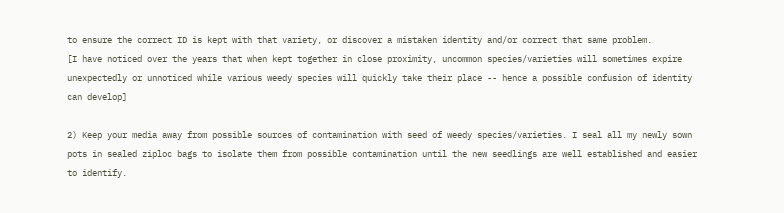to ensure the correct ID is kept with that variety, or discover a mistaken identity and/or correct that same problem.
[I have noticed over the years that when kept together in close proximity, uncommon species/varieties will sometimes expire unexpectedly or unnoticed while various weedy species will quickly take their place -- hence a possible confusion of identity can develop]

2) Keep your media away from possible sources of contamination with seed of weedy species/varieties. I seal all my newly sown pots in sealed ziploc bags to isolate them from possible contamination until the new seedlings are well established and easier to identify.